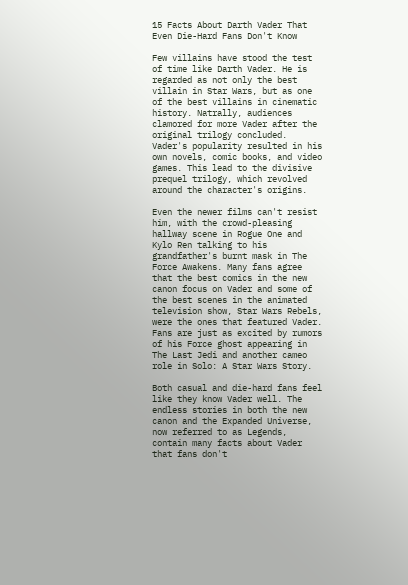15 Facts About Darth Vader That Even Die-Hard Fans Don't Know

Few villains have stood the test of time like Darth Vader. He is regarded as not only the best villain in Star Wars, but as one of the best villains in cinematic history. Natrally, audiences clamored for more Vader after the original trilogy concluded. Vader's popularity resulted in his own novels, comic books, and video games. This lead to the divisive prequel trilogy, which revolved around the character's origins.

Even the newer films can't resist him, with the crowd-pleasing hallway scene in Rogue One and Kylo Ren talking to his grandfather's burnt mask in The Force Awakens. Many fans agree that the best comics in the new canon focus on Vader and some of the best scenes in the animated television show, Star Wars Rebels, were the ones that featured Vader. Fans are just as excited by rumors of his Force ghost appearing in The Last Jedi and another cameo role in Solo: A Star Wars Story.

Both casual and die-hard fans feel like they know Vader well. The endless stories in both the new canon and the Expanded Universe, now referred to as Legends, contain many facts about Vader that fans don't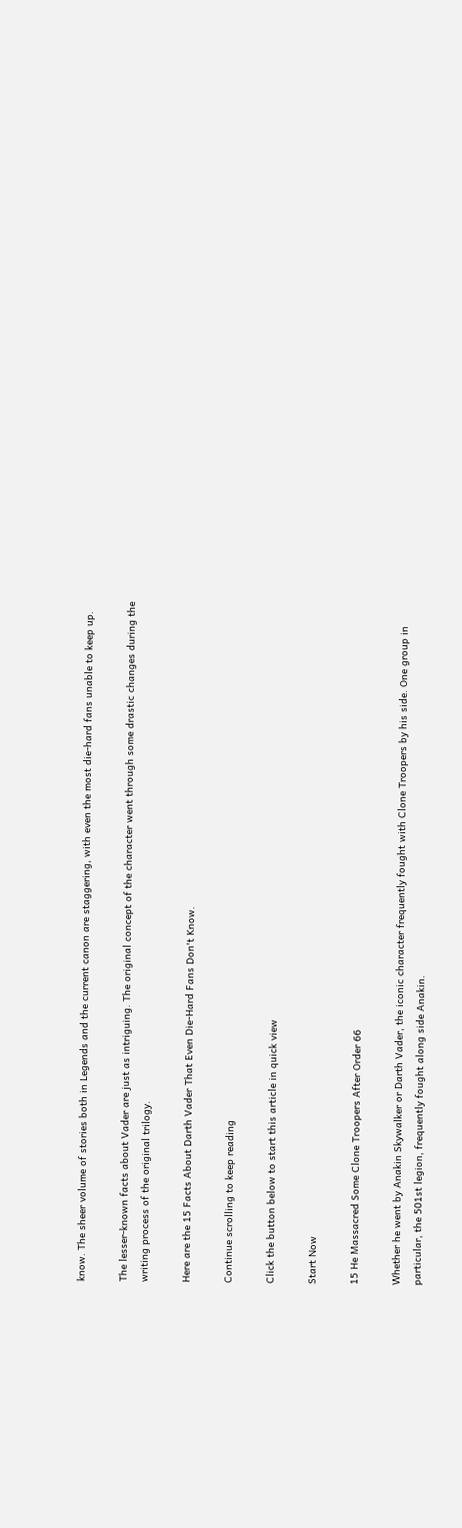know. The sheer volume of stories both in Legends and the current canon are staggering, with even the most die-hard fans unable to keep up.

The lesser-known facts about Vader are just as intriguing. The original concept of the character went through some drastic changes during the writing process of the original trilogy.

Here are the 15 Facts About Darth Vader That Even Die-Hard Fans Don't Know.

Continue scrolling to keep reading

Click the button below to start this article in quick view

Start Now

15 He Massacred Some Clone Troopers After Order 66

Whether he went by Anakin Skywalker or Darth Vader, the iconic character frequently fought with Clone Troopers by his side. One group in particular, the 501st legion, frequently fought along side Anakin.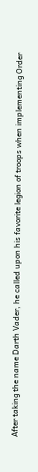After taking the name Darth Vader, he called upon his favorite legion of troops when implementing Order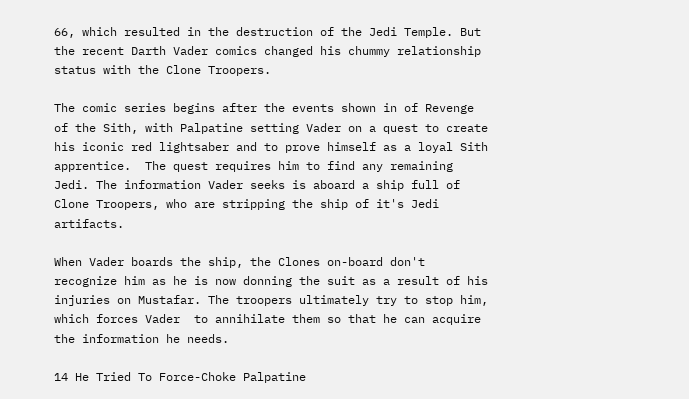66, which resulted in the destruction of the Jedi Temple. But the recent Darth Vader comics changed his chummy relationship status with the Clone Troopers.

The comic series begins after the events shown in of Revenge of the Sith, with Palpatine setting Vader on a quest to create his iconic red lightsaber and to prove himself as a loyal Sith apprentice.  The quest requires him to find any remaining Jedi. The information Vader seeks is aboard a ship full of Clone Troopers, who are stripping the ship of it's Jedi artifacts.

When Vader boards the ship, the Clones on-board don't recognize him as he is now donning the suit as a result of his injuries on Mustafar. The troopers ultimately try to stop him, which forces Vader  to annihilate them so that he can acquire the information he needs.

14 He Tried To Force-Choke Palpatine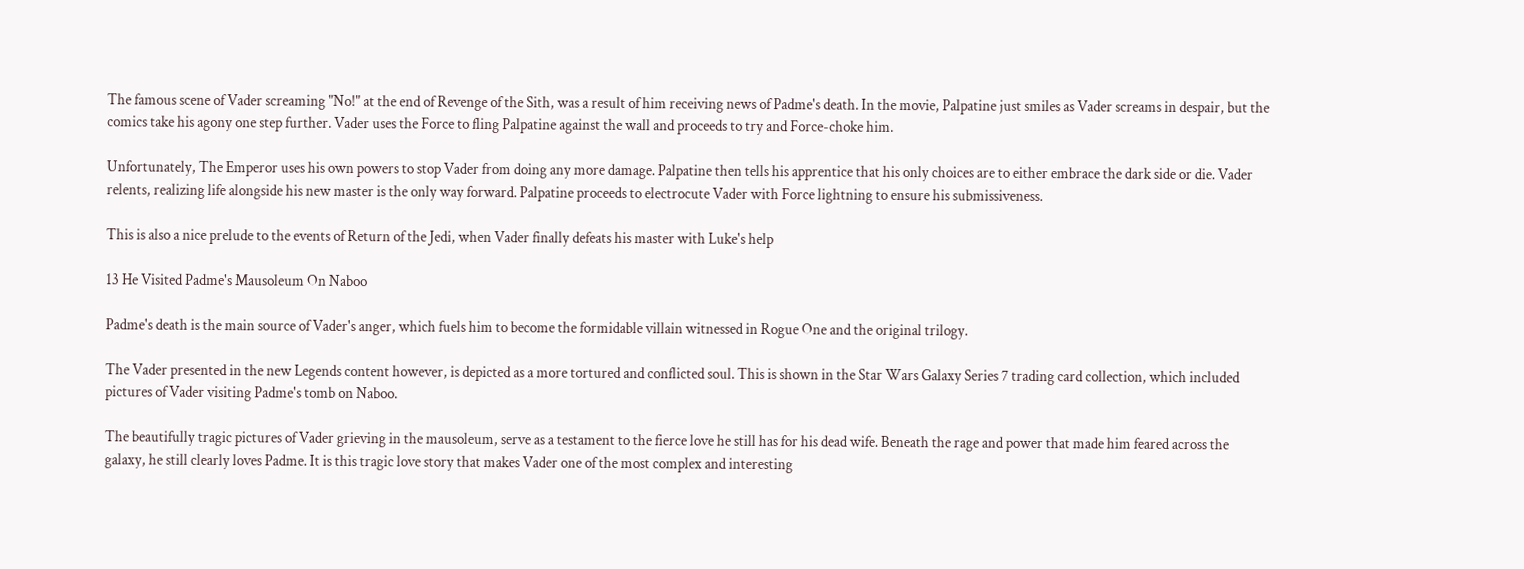The famous scene of Vader screaming "No!" at the end of Revenge of the Sith, was a result of him receiving news of Padme's death. In the movie, Palpatine just smiles as Vader screams in despair, but the comics take his agony one step further. Vader uses the Force to fling Palpatine against the wall and proceeds to try and Force-choke him.

Unfortunately, The Emperor uses his own powers to stop Vader from doing any more damage. Palpatine then tells his apprentice that his only choices are to either embrace the dark side or die. Vader relents, realizing life alongside his new master is the only way forward. Palpatine proceeds to electrocute Vader with Force lightning to ensure his submissiveness.

This is also a nice prelude to the events of Return of the Jedi, when Vader finally defeats his master with Luke's help

13 He Visited Padme's Mausoleum On Naboo

Padme's death is the main source of Vader's anger, which fuels him to become the formidable villain witnessed in Rogue One and the original trilogy.

The Vader presented in the new Legends content however, is depicted as a more tortured and conflicted soul. This is shown in the Star Wars Galaxy Series 7 trading card collection, which included pictures of Vader visiting Padme's tomb on Naboo.

The beautifully tragic pictures of Vader grieving in the mausoleum, serve as a testament to the fierce love he still has for his dead wife. Beneath the rage and power that made him feared across the galaxy, he still clearly loves Padme. It is this tragic love story that makes Vader one of the most complex and interesting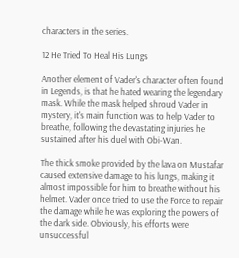characters in the series.

12 He Tried To Heal His Lungs

Another element of Vader's character often found in Legends, is that he hated wearing the legendary mask. While the mask helped shroud Vader in mystery, it's main function was to help Vader to breathe, following the devastating injuries he sustained after his duel with Obi-Wan.

The thick smoke provided by the lava on Mustafar caused extensive damage to his lungs, making it almost impossible for him to breathe without his helmet. Vader once tried to use the Force to repair the damage while he was exploring the powers of the dark side. Obviously, his efforts were unsuccessful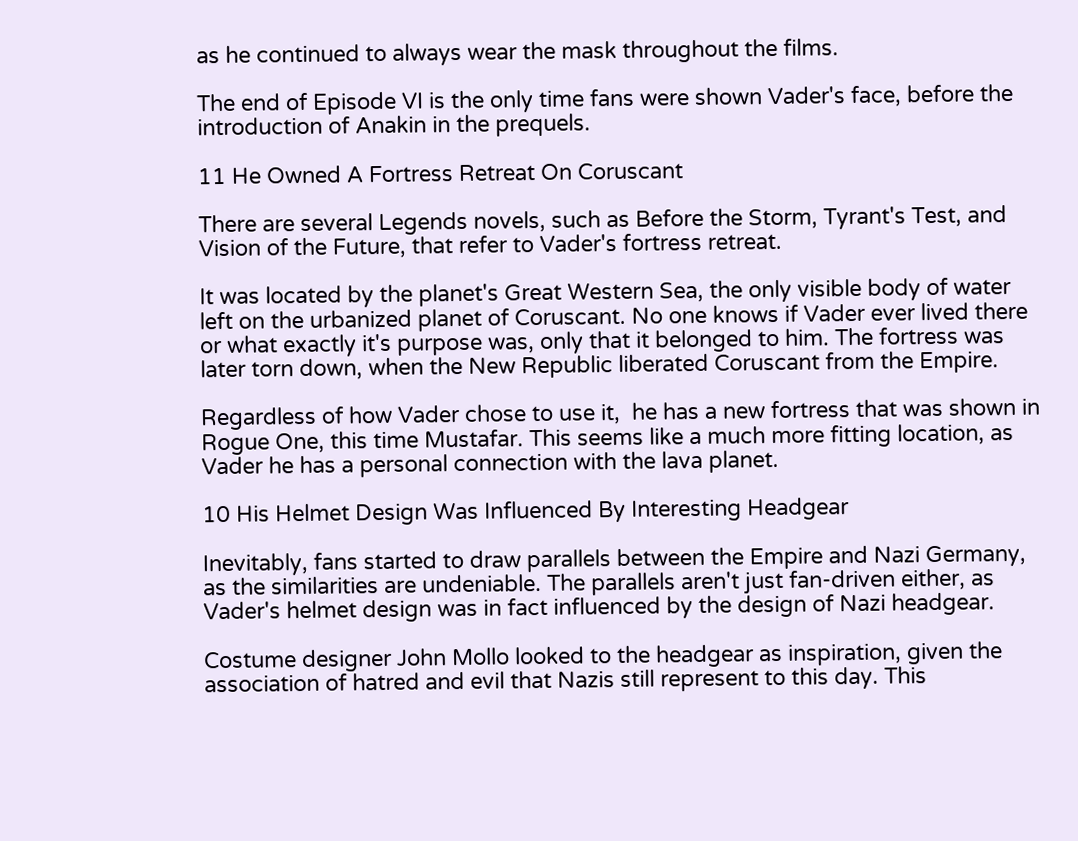as he continued to always wear the mask throughout the films.

The end of Episode VI is the only time fans were shown Vader's face, before the introduction of Anakin in the prequels.

11 He Owned A Fortress Retreat On Coruscant

There are several Legends novels, such as Before the Storm, Tyrant's Test, and Vision of the Future, that refer to Vader's fortress retreat.

It was located by the planet's Great Western Sea, the only visible body of water left on the urbanized planet of Coruscant. No one knows if Vader ever lived there or what exactly it's purpose was, only that it belonged to him. The fortress was later torn down, when the New Republic liberated Coruscant from the Empire.

Regardless of how Vader chose to use it,  he has a new fortress that was shown in Rogue One, this time Mustafar. This seems like a much more fitting location, as Vader he has a personal connection with the lava planet.

10 His Helmet Design Was Influenced By Interesting Headgear

Inevitably, fans started to draw parallels between the Empire and Nazi Germany, as the similarities are undeniable. The parallels aren't just fan-driven either, as Vader's helmet design was in fact influenced by the design of Nazi headgear.

Costume designer John Mollo looked to the headgear as inspiration, given the association of hatred and evil that Nazis still represent to this day. This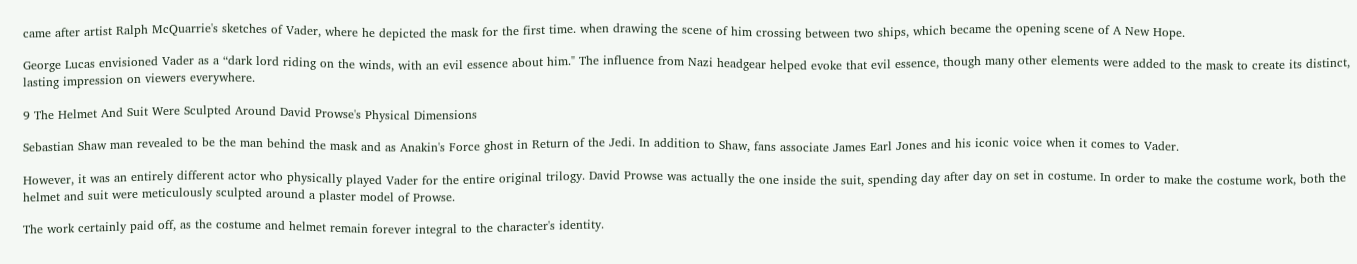came after artist Ralph McQuarrie's sketches of Vader, where he depicted the mask for the first time. when drawing the scene of him crossing between two ships, which became the opening scene of A New Hope.

George Lucas envisioned Vader as a “dark lord riding on the winds, with an evil essence about him." The influence from Nazi headgear helped evoke that evil essence, though many other elements were added to the mask to create its distinct, lasting impression on viewers everywhere.

9 The Helmet And Suit Were Sculpted Around David Prowse's Physical Dimensions

Sebastian Shaw man revealed to be the man behind the mask and as Anakin's Force ghost in Return of the Jedi. In addition to Shaw, fans associate James Earl Jones and his iconic voice when it comes to Vader.

However, it was an entirely different actor who physically played Vader for the entire original trilogy. David Prowse was actually the one inside the suit, spending day after day on set in costume. In order to make the costume work, both the helmet and suit were meticulously sculpted around a plaster model of Prowse.

The work certainly paid off, as the costume and helmet remain forever integral to the character's identity.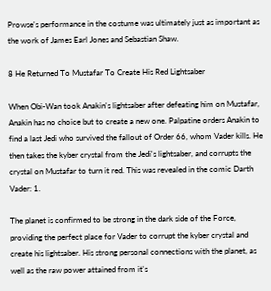Prowse's performance in the costume was ultimately just as important as the work of James Earl Jones and Sebastian Shaw.

8 He Returned To Mustafar To Create His Red Lightsaber

When Obi-Wan took Anakin's lightsaber after defeating him on Mustafar, Anakin has no choice but to create a new one. Palpatine orders Anakin to find a last Jedi who survived the fallout of Order 66, whom Vader kills. He then takes the kyber crystal from the Jedi's lightsaber, and corrupts the crystal on Mustafar to turn it red. This was revealed in the comic Darth Vader: 1.

The planet is confirmed to be strong in the dark side of the Force, providing the perfect place for Vader to corrupt the kyber crystal and create his lightsaber. His strong personal connections with the planet, as well as the raw power attained from it's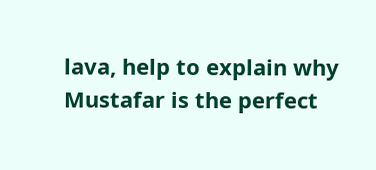lava, help to explain why Mustafar is the perfect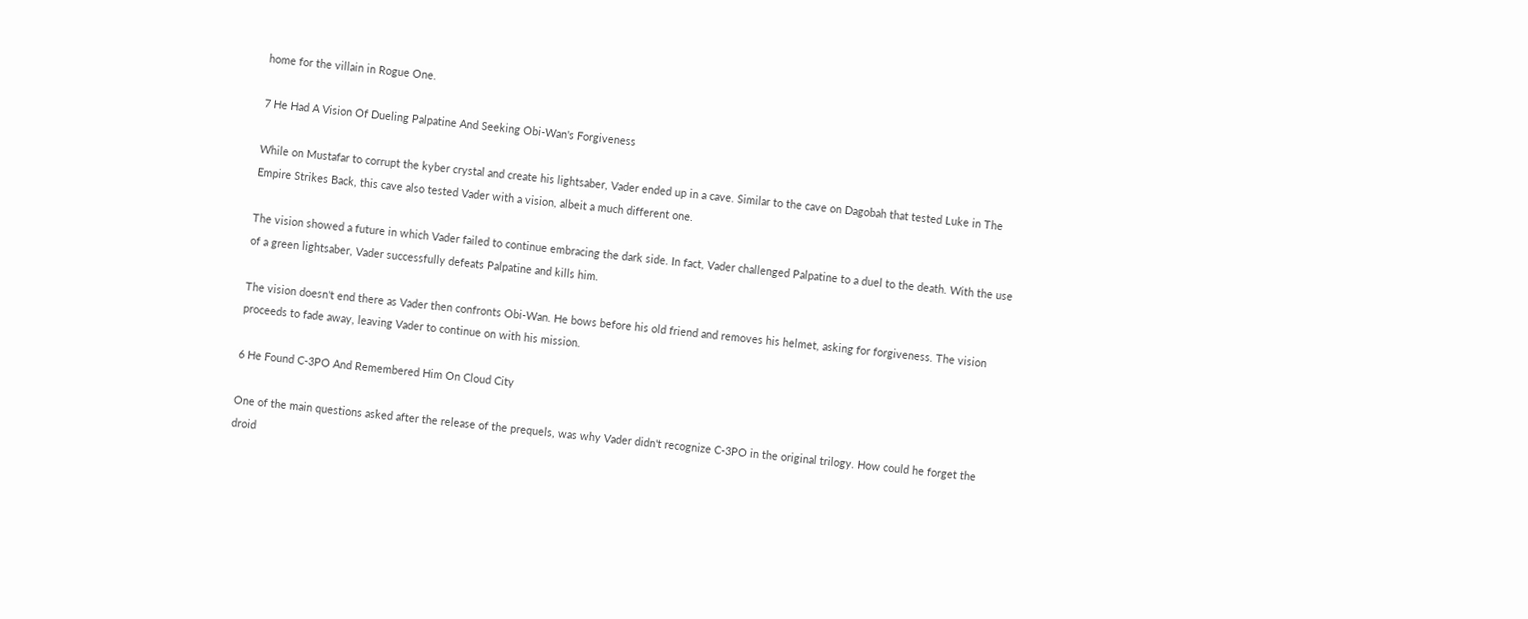home for the villain in Rogue One.

7 He Had A Vision Of Dueling Palpatine And Seeking Obi-Wan's Forgiveness

While on Mustafar to corrupt the kyber crystal and create his lightsaber, Vader ended up in a cave. Similar to the cave on Dagobah that tested Luke in The Empire Strikes Back, this cave also tested Vader with a vision, albeit a much different one.

The vision showed a future in which Vader failed to continue embracing the dark side. In fact, Vader challenged Palpatine to a duel to the death. With the use of a green lightsaber, Vader successfully defeats Palpatine and kills him.

The vision doesn't end there as Vader then confronts Obi-Wan. He bows before his old friend and removes his helmet, asking for forgiveness. The vision proceeds to fade away, leaving Vader to continue on with his mission.

6 He Found C-3PO And Remembered Him On Cloud City

One of the main questions asked after the release of the prequels, was why Vader didn't recognize C-3PO in the original trilogy. How could he forget the droid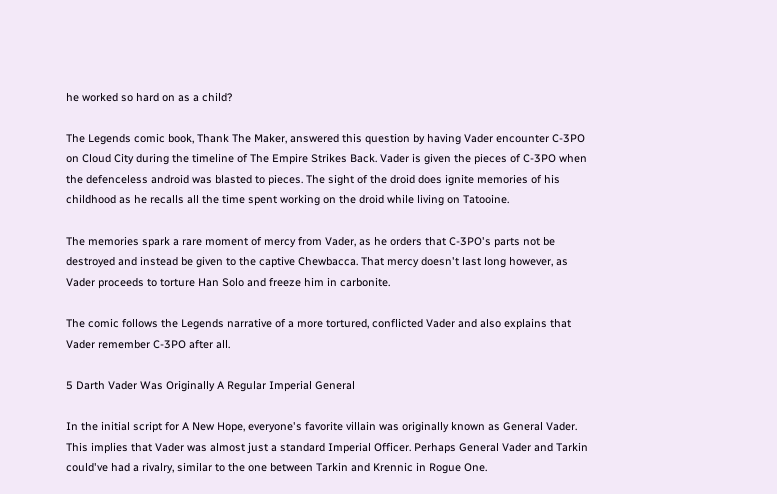he worked so hard on as a child?

The Legends comic book, Thank The Maker, answered this question by having Vader encounter C-3PO on Cloud City during the timeline of The Empire Strikes Back. Vader is given the pieces of C-3PO when the defenceless android was blasted to pieces. The sight of the droid does ignite memories of his childhood as he recalls all the time spent working on the droid while living on Tatooine.

The memories spark a rare moment of mercy from Vader, as he orders that C-3PO's parts not be destroyed and instead be given to the captive Chewbacca. That mercy doesn't last long however, as Vader proceeds to torture Han Solo and freeze him in carbonite.

The comic follows the Legends narrative of a more tortured, conflicted Vader and also explains that Vader remember C-3PO after all.

5 Darth Vader Was Originally A Regular Imperial General

In the initial script for A New Hope, everyone's favorite villain was originally known as General Vader. This implies that Vader was almost just a standard Imperial Officer. Perhaps General Vader and Tarkin could've had a rivalry, similar to the one between Tarkin and Krennic in Rogue One.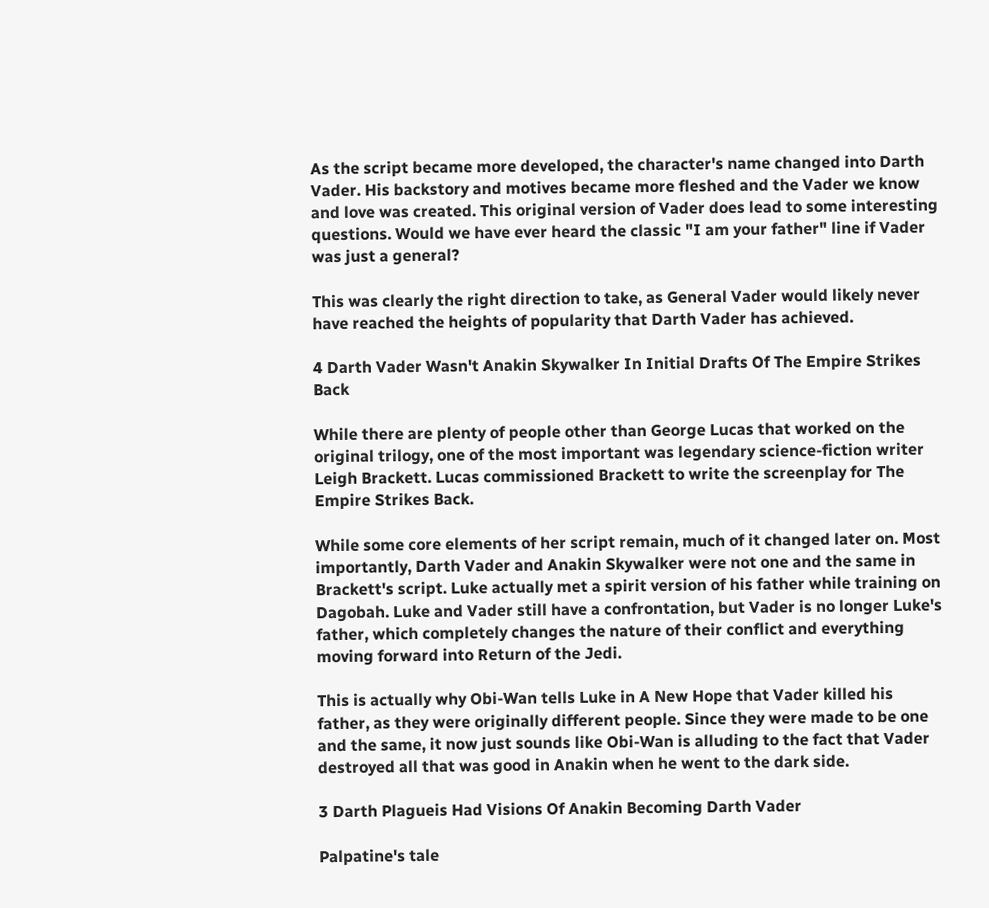As the script became more developed, the character's name changed into Darth Vader. His backstory and motives became more fleshed and the Vader we know and love was created. This original version of Vader does lead to some interesting questions. Would we have ever heard the classic "I am your father" line if Vader was just a general?

This was clearly the right direction to take, as General Vader would likely never have reached the heights of popularity that Darth Vader has achieved.

4 Darth Vader Wasn't Anakin Skywalker In Initial Drafts Of The Empire Strikes Back

While there are plenty of people other than George Lucas that worked on the original trilogy, one of the most important was legendary science-fiction writer Leigh Brackett. Lucas commissioned Brackett to write the screenplay for The Empire Strikes Back.

While some core elements of her script remain, much of it changed later on. Most importantly, Darth Vader and Anakin Skywalker were not one and the same in Brackett's script. Luke actually met a spirit version of his father while training on Dagobah. Luke and Vader still have a confrontation, but Vader is no longer Luke's father, which completely changes the nature of their conflict and everything moving forward into Return of the Jedi.

This is actually why Obi-Wan tells Luke in A New Hope that Vader killed his father, as they were originally different people. Since they were made to be one and the same, it now just sounds like Obi-Wan is alluding to the fact that Vader destroyed all that was good in Anakin when he went to the dark side.

3 Darth Plagueis Had Visions Of Anakin Becoming Darth Vader

Palpatine's tale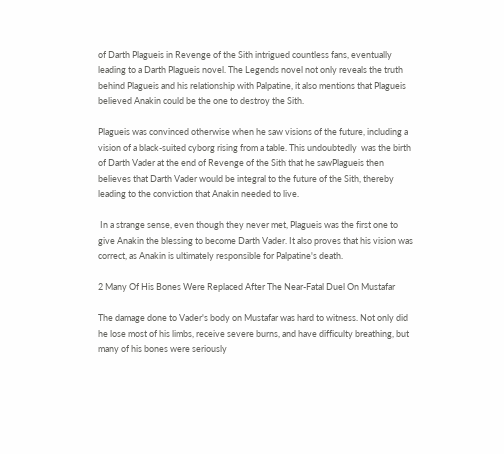of Darth Plagueis in Revenge of the Sith intrigued countless fans, eventually leading to a Darth Plagueis novel. The Legends novel not only reveals the truth behind Plagueis and his relationship with Palpatine, it also mentions that Plagueis believed Anakin could be the one to destroy the Sith.

Plagueis was convinced otherwise when he saw visions of the future, including a vision of a black-suited cyborg rising from a table. This undoubtedly  was the birth of Darth Vader at the end of Revenge of the Sith that he sawPlagueis then believes that Darth Vader would be integral to the future of the Sith, thereby leading to the conviction that Anakin needed to live.

 In a strange sense, even though they never met, Plagueis was the first one to give Anakin the blessing to become Darth Vader. It also proves that his vision was correct, as Anakin is ultimately responsible for Palpatine's death.

2 Many Of His Bones Were Replaced After The Near-Fatal Duel On Mustafar

The damage done to Vader's body on Mustafar was hard to witness. Not only did he lose most of his limbs, receive severe burns, and have difficulty breathing, but many of his bones were seriously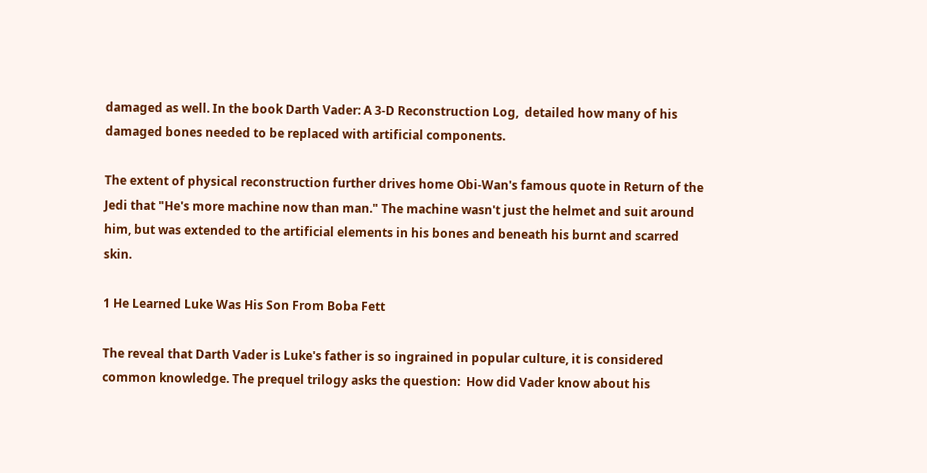damaged as well. In the book Darth Vader: A 3-D Reconstruction Log,  detailed how many of his damaged bones needed to be replaced with artificial components.

The extent of physical reconstruction further drives home Obi-Wan's famous quote in Return of the Jedi that "He's more machine now than man." The machine wasn't just the helmet and suit around him, but was extended to the artificial elements in his bones and beneath his burnt and scarred skin.

1 He Learned Luke Was His Son From Boba Fett

The reveal that Darth Vader is Luke's father is so ingrained in popular culture, it is considered common knowledge. The prequel trilogy asks the question:  How did Vader know about his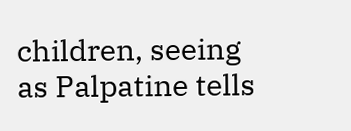children, seeing as Palpatine tells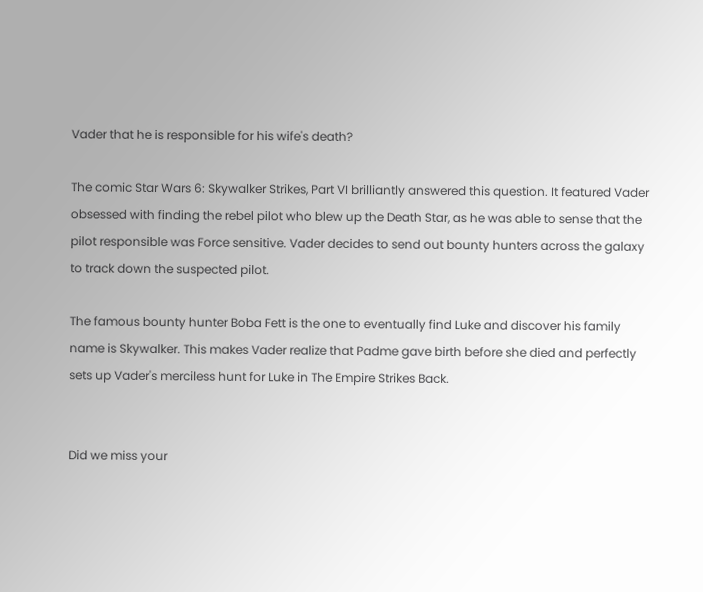Vader that he is responsible for his wife's death?

The comic Star Wars 6: Skywalker Strikes, Part VI brilliantly answered this question. It featured Vader obsessed with finding the rebel pilot who blew up the Death Star, as he was able to sense that the pilot responsible was Force sensitive. Vader decides to send out bounty hunters across the galaxy to track down the suspected pilot.

The famous bounty hunter Boba Fett is the one to eventually find Luke and discover his family name is Skywalker. This makes Vader realize that Padme gave birth before she died and perfectly sets up Vader's merciless hunt for Luke in The Empire Strikes Back.


Did we miss your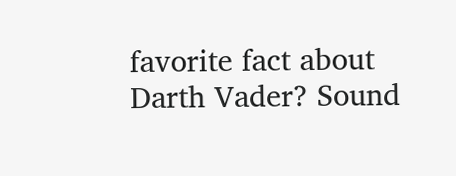favorite fact about Darth Vader? Sound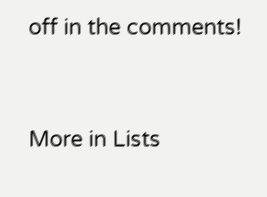off in the comments!


More in Lists